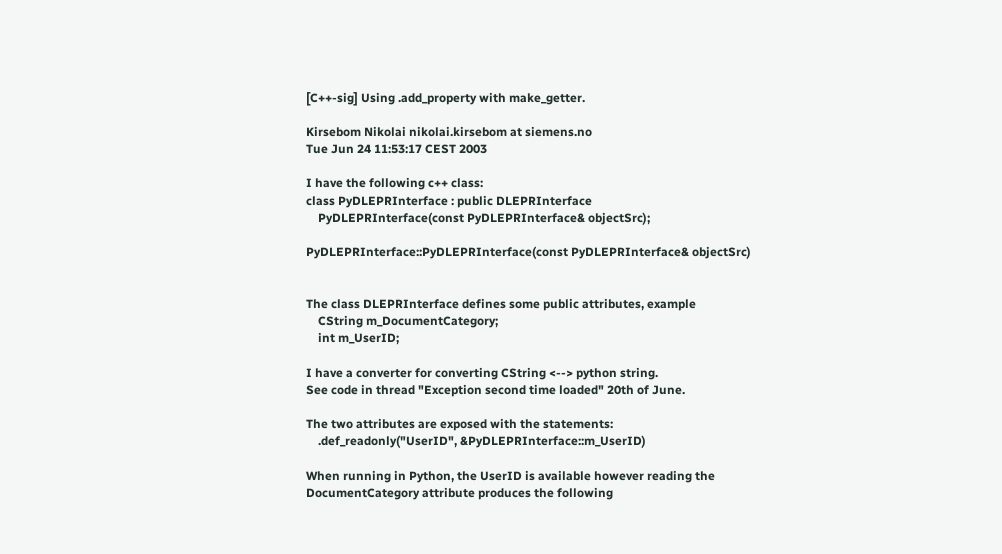[C++-sig] Using .add_property with make_getter.

Kirsebom Nikolai nikolai.kirsebom at siemens.no
Tue Jun 24 11:53:17 CEST 2003

I have the following c++ class:
class PyDLEPRInterface : public DLEPRInterface
    PyDLEPRInterface(const PyDLEPRInterface& objectSrc);

PyDLEPRInterface::PyDLEPRInterface(const PyDLEPRInterface& objectSrc)


The class DLEPRInterface defines some public attributes, example
    CString m_DocumentCategory;
    int m_UserID;

I have a converter for converting CString <--> python string.
See code in thread "Exception second time loaded" 20th of June.

The two attributes are exposed with the statements:
    .def_readonly("UserID", &PyDLEPRInterface::m_UserID)

When running in Python, the UserID is available however reading the
DocumentCategory attribute produces the following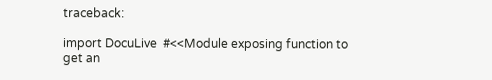traceback:

import DocuLive  #<<Module exposing function to get an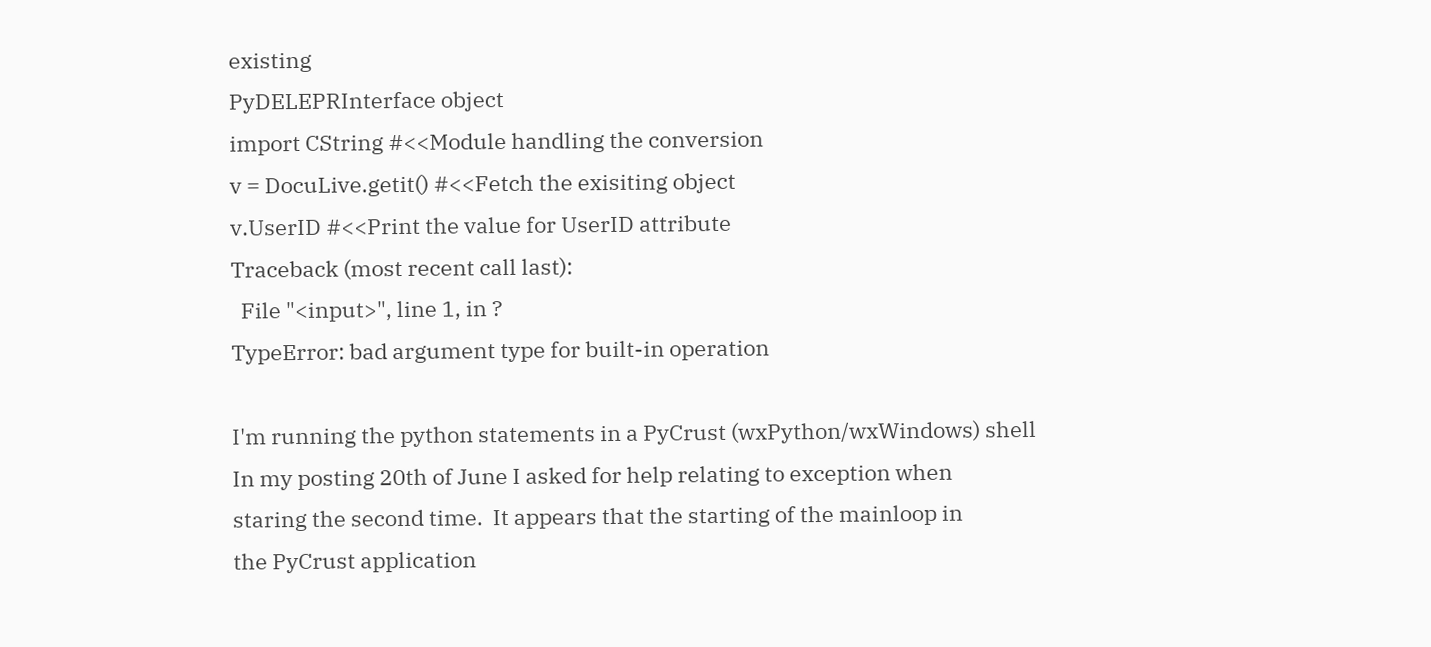existing
PyDELEPRInterface object
import CString #<<Module handling the conversion
v = DocuLive.getit() #<<Fetch the exisiting object
v.UserID #<<Print the value for UserID attribute
Traceback (most recent call last):
  File "<input>", line 1, in ?
TypeError: bad argument type for built-in operation

I'm running the python statements in a PyCrust (wxPython/wxWindows) shell
In my posting 20th of June I asked for help relating to exception when
staring the second time.  It appears that the starting of the mainloop in
the PyCrust application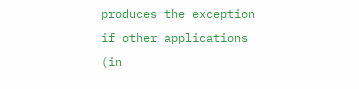produces the exception if other applications (in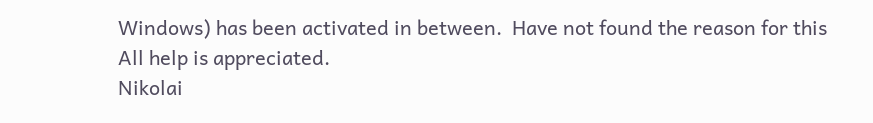Windows) has been activated in between.  Have not found the reason for this
All help is appreciated.
Nikolai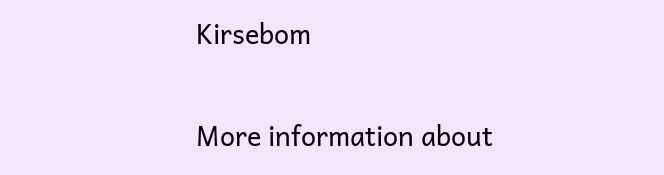Kirsebom

More information about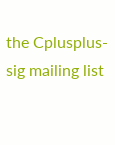the Cplusplus-sig mailing list